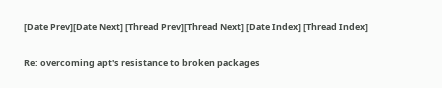[Date Prev][Date Next] [Thread Prev][Thread Next] [Date Index] [Thread Index]

Re: overcoming apt's resistance to broken packages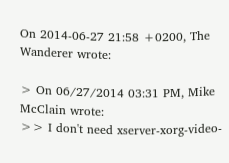On 2014-06-27 21:58 +0200, The Wanderer wrote:

> On 06/27/2014 03:31 PM, Mike McClain wrote:
>> I don't need xserver-xorg-video-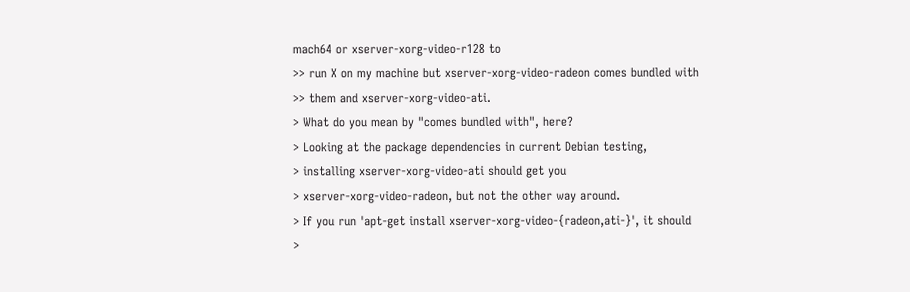mach64 or xserver-xorg-video-r128 to
>> run X on my machine but xserver-xorg-video-radeon comes bundled with
>> them and xserver-xorg-video-ati.
> What do you mean by "comes bundled with", here?
> Looking at the package dependencies in current Debian testing,
> installing xserver-xorg-video-ati should get you
> xserver-xorg-video-radeon, but not the other way around.
> If you run 'apt-get install xserver-xorg-video-{radeon,ati-}', it should
>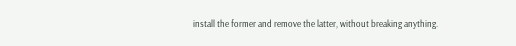install the former and remove the latter, without breaking anything.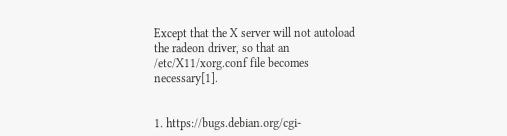Except that the X server will not autoload the radeon driver, so that an
/etc/X11/xorg.conf file becomes necessary[1].


1. https://bugs.debian.org/cgi-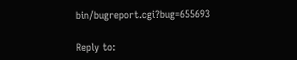bin/bugreport.cgi?bug=655693

Reply to: